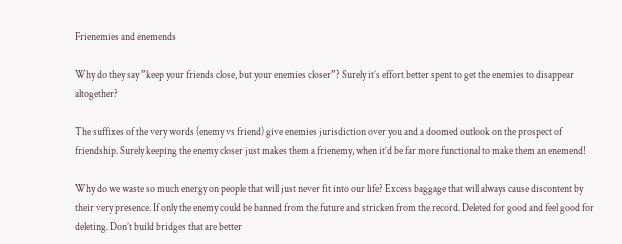Frienemies and enemends

Why do they say ”keep your friends close, but your enemies closer”? Surely it’s effort better spent to get the enemies to disappear altogether?

The suffixes of the very words (enemy vs friend) give enemies jurisdiction over you and a doomed outlook on the prospect of friendship. Surely keeping the enemy closer just makes them a frienemy, when it’d be far more functional to make them an enemend!

Why do we waste so much energy on people that will just never fit into our life? Excess baggage that will always cause discontent by their very presence. If only the enemy could be banned from the future and stricken from the record. Deleted for good and feel good for deleting. Don’t build bridges that are better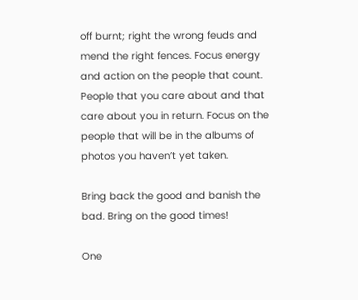off burnt; right the wrong feuds and mend the right fences. Focus energy and action on the people that count. People that you care about and that care about you in return. Focus on the people that will be in the albums of photos you haven’t yet taken.

Bring back the good and banish the bad. Bring on the good times!

One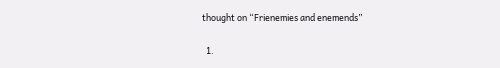thought on “Frienemies and enemends”

  1.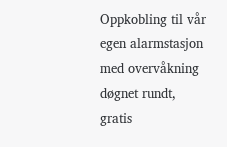Oppkobling til vår egen alarmstasjon med overvåkning døgnet rundt, gratis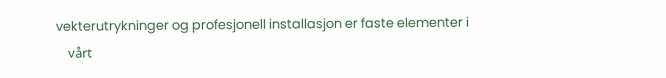vekterutrykninger og profesjonell installasjon er faste elementer i
    vårt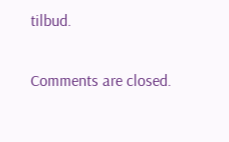tilbud.

Comments are closed.